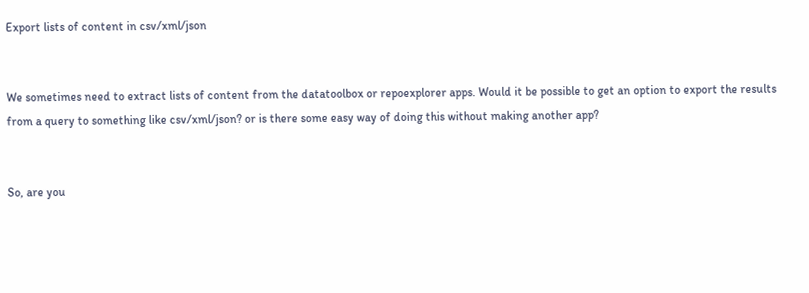Export lists of content in csv/xml/json


We sometimes need to extract lists of content from the datatoolbox or repoexplorer apps. Would it be possible to get an option to export the results from a query to something like csv/xml/json? or is there some easy way of doing this without making another app?


So, are you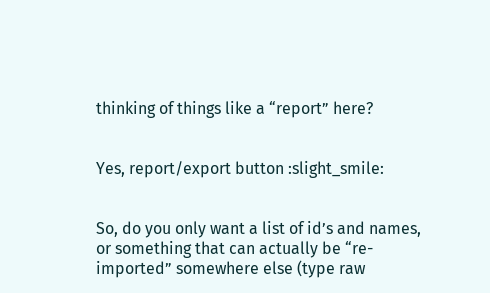thinking of things like a “report” here?


Yes, report/export button :slight_smile:


So, do you only want a list of id’s and names, or something that can actually be “re-imported” somewhere else (type raw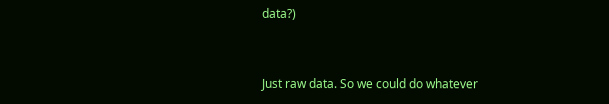data?)


Just raw data. So we could do whatever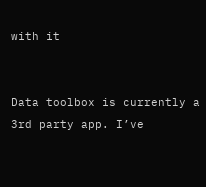with it


Data toolbox is currently a 3rd party app. I’ve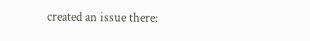created an issue there: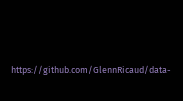https://github.com/GlennRicaud/data-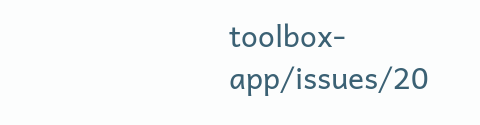toolbox-app/issues/20